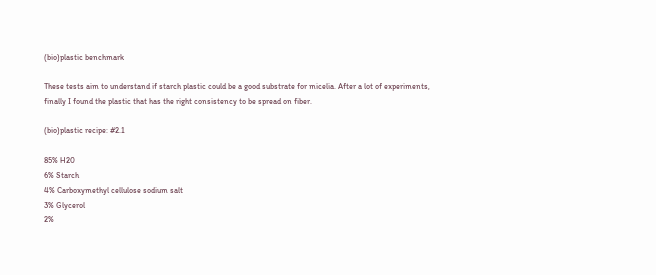(bio)plastic benchmark

These tests aim to understand if starch plastic could be a good substrate for micelia. After a lot of experiments, finally I found the plastic that has the right consistency to be spread on fiber.

(bio)plastic recipe: #2.1

85% H20
6% Starch
4% Carboxymethyl cellulose sodium salt
3% Glycerol
2%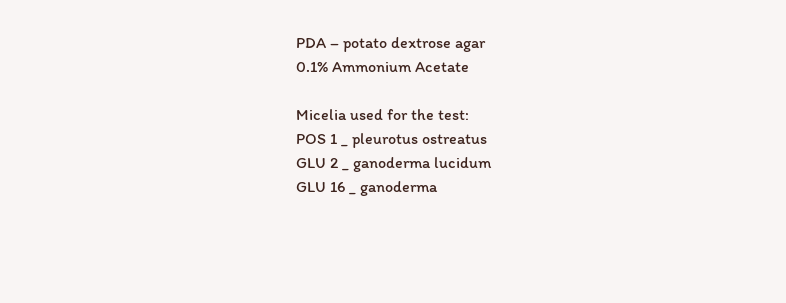PDA – potato dextrose agar
0.1% Ammonium Acetate

Micelia used for the test:
POS 1 _ pleurotus ostreatus
GLU 2 _ ganoderma lucidum
GLU 16 _ ganoderma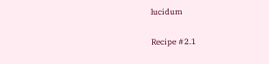lucidum

Recipe #2.1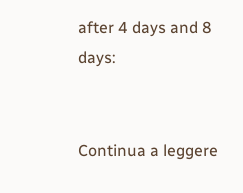after 4 days and 8 days:


Continua a leggere